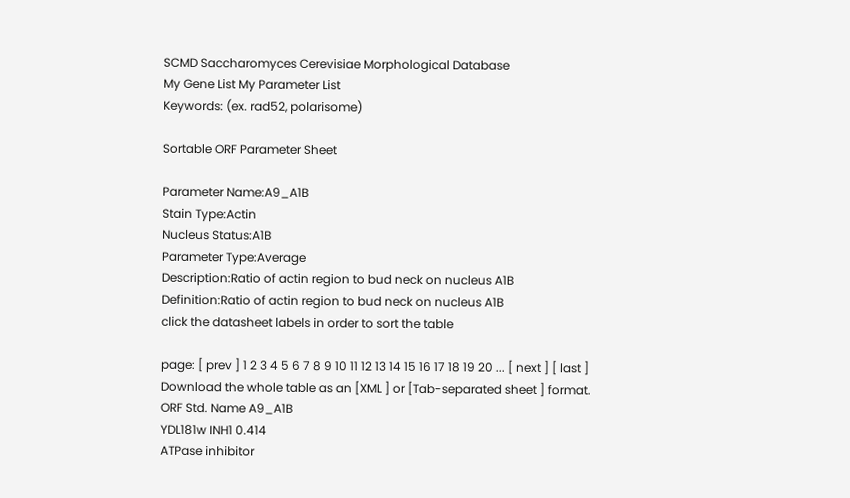SCMD Saccharomyces Cerevisiae Morphological Database
My Gene List My Parameter List
Keywords: (ex. rad52, polarisome)

Sortable ORF Parameter Sheet

Parameter Name:A9_A1B
Stain Type:Actin
Nucleus Status:A1B
Parameter Type:Average
Description:Ratio of actin region to bud neck on nucleus A1B
Definition:Ratio of actin region to bud neck on nucleus A1B
click the datasheet labels in order to sort the table

page: [ prev ] 1 2 3 4 5 6 7 8 9 10 11 12 13 14 15 16 17 18 19 20 ... [ next ] [ last ]
Download the whole table as an [XML ] or [Tab-separated sheet ] format.
ORF Std. Name A9_A1B
YDL181w INH1 0.414
ATPase inhibitor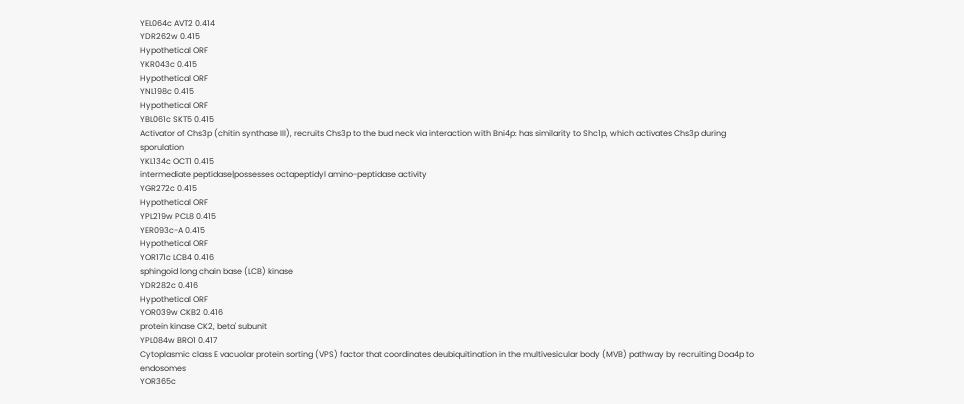YEL064c AVT2 0.414
YDR262w 0.415
Hypothetical ORF
YKR043c 0.415
Hypothetical ORF
YNL198c 0.415
Hypothetical ORF
YBL061c SKT5 0.415
Activator of Chs3p (chitin synthase III), recruits Chs3p to the bud neck via interaction with Bni4p: has similarity to Shc1p, which activates Chs3p during sporulation
YKL134c OCT1 0.415
intermediate peptidase|possesses octapeptidyl amino-peptidase activity
YGR272c 0.415
Hypothetical ORF
YPL219w PCL8 0.415
YER093c-A 0.415
Hypothetical ORF
YOR171c LCB4 0.416
sphingoid long chain base (LCB) kinase
YDR282c 0.416
Hypothetical ORF
YOR039w CKB2 0.416
protein kinase CK2, beta' subunit
YPL084w BRO1 0.417
Cytoplasmic class E vacuolar protein sorting (VPS) factor that coordinates deubiquitination in the multivesicular body (MVB) pathway by recruiting Doa4p to endosomes
YOR365c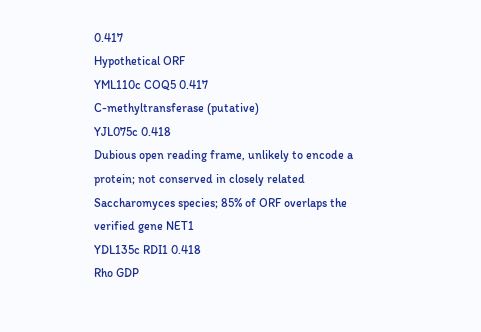0.417
Hypothetical ORF
YML110c COQ5 0.417
C-methyltransferase (putative)
YJL075c 0.418
Dubious open reading frame, unlikely to encode a protein; not conserved in closely related Saccharomyces species; 85% of ORF overlaps the verified gene NET1
YDL135c RDI1 0.418
Rho GDP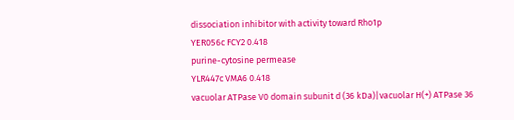dissociation inhibitor with activity toward Rho1p
YER056c FCY2 0.418
purine-cytosine permease
YLR447c VMA6 0.418
vacuolar ATPase V0 domain subunit d (36 kDa)|vacuolar H(+) ATPase 36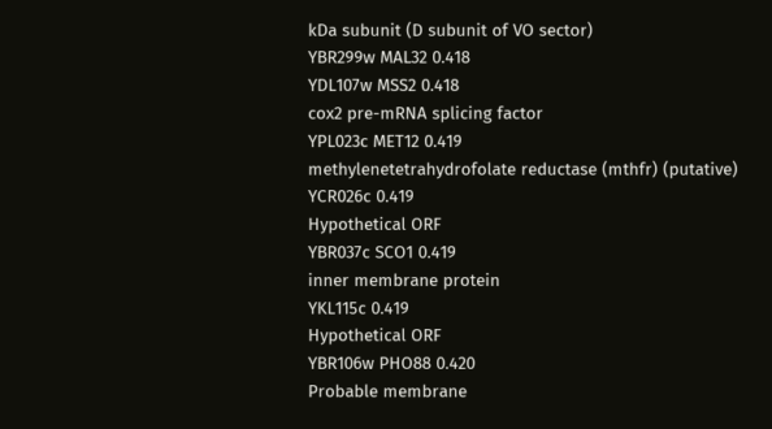kDa subunit (D subunit of VO sector)
YBR299w MAL32 0.418
YDL107w MSS2 0.418
cox2 pre-mRNA splicing factor
YPL023c MET12 0.419
methylenetetrahydrofolate reductase (mthfr) (putative)
YCR026c 0.419
Hypothetical ORF
YBR037c SCO1 0.419
inner membrane protein
YKL115c 0.419
Hypothetical ORF
YBR106w PHO88 0.420
Probable membrane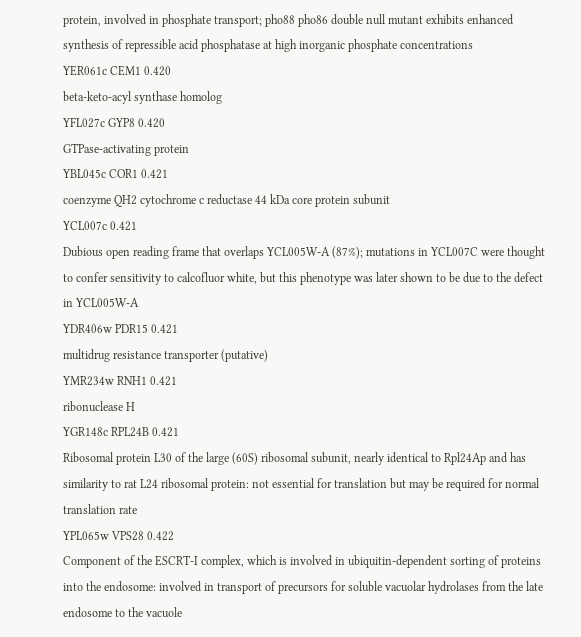protein, involved in phosphate transport; pho88 pho86 double null mutant exhibits enhanced synthesis of repressible acid phosphatase at high inorganic phosphate concentrations
YER061c CEM1 0.420
beta-keto-acyl synthase homolog
YFL027c GYP8 0.420
GTPase-activating protein
YBL045c COR1 0.421
coenzyme QH2 cytochrome c reductase 44 kDa core protein subunit
YCL007c 0.421
Dubious open reading frame that overlaps YCL005W-A (87%); mutations in YCL007C were thought to confer sensitivity to calcofluor white, but this phenotype was later shown to be due to the defect in YCL005W-A
YDR406w PDR15 0.421
multidrug resistance transporter (putative)
YMR234w RNH1 0.421
ribonuclease H
YGR148c RPL24B 0.421
Ribosomal protein L30 of the large (60S) ribosomal subunit, nearly identical to Rpl24Ap and has similarity to rat L24 ribosomal protein: not essential for translation but may be required for normal translation rate
YPL065w VPS28 0.422
Component of the ESCRT-I complex, which is involved in ubiquitin-dependent sorting of proteins into the endosome: involved in transport of precursors for soluble vacuolar hydrolases from the late endosome to the vacuole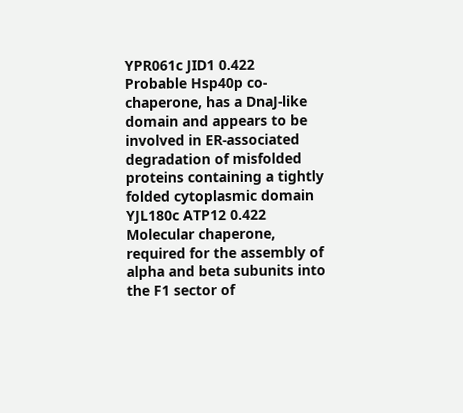YPR061c JID1 0.422
Probable Hsp40p co-chaperone, has a DnaJ-like domain and appears to be involved in ER-associated degradation of misfolded proteins containing a tightly folded cytoplasmic domain
YJL180c ATP12 0.422
Molecular chaperone, required for the assembly of alpha and beta subunits into the F1 sector of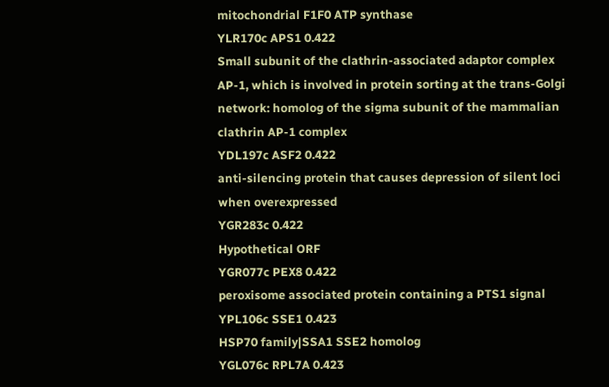mitochondrial F1F0 ATP synthase
YLR170c APS1 0.422
Small subunit of the clathrin-associated adaptor complex AP-1, which is involved in protein sorting at the trans-Golgi network: homolog of the sigma subunit of the mammalian clathrin AP-1 complex
YDL197c ASF2 0.422
anti-silencing protein that causes depression of silent loci when overexpressed
YGR283c 0.422
Hypothetical ORF
YGR077c PEX8 0.422
peroxisome associated protein containing a PTS1 signal
YPL106c SSE1 0.423
HSP70 family|SSA1 SSE2 homolog
YGL076c RPL7A 0.423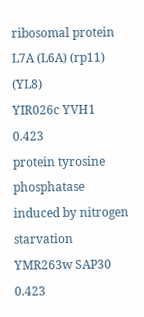ribosomal protein L7A (L6A) (rp11) (YL8)
YIR026c YVH1 0.423
protein tyrosine phosphatase induced by nitrogen starvation
YMR263w SAP30 0.423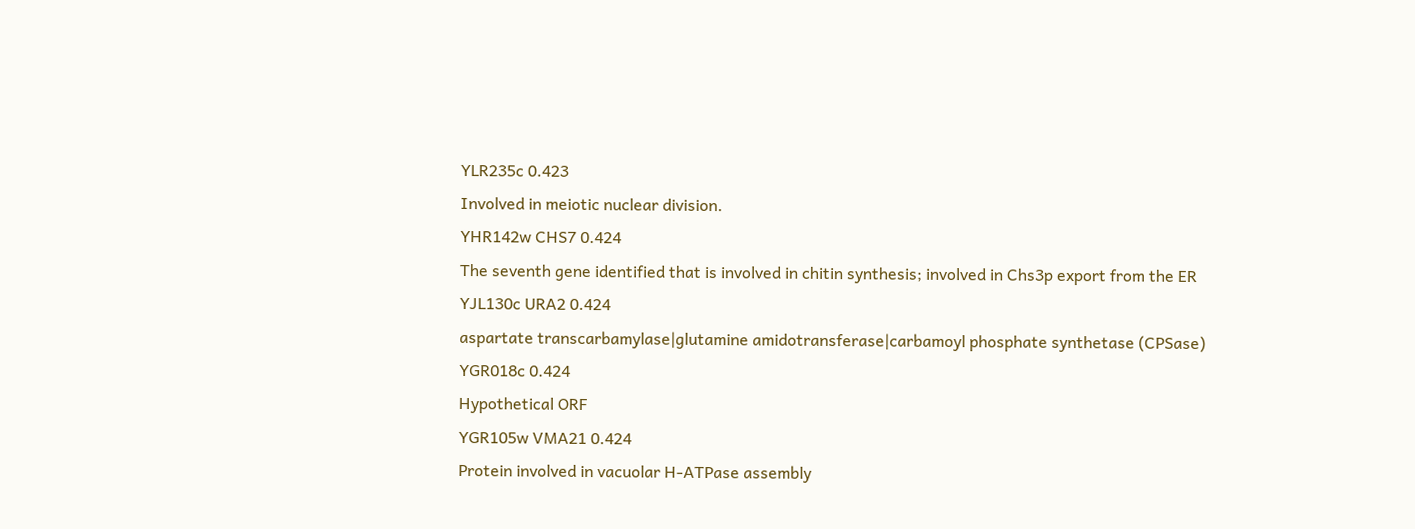YLR235c 0.423
Involved in meiotic nuclear division.
YHR142w CHS7 0.424
The seventh gene identified that is involved in chitin synthesis; involved in Chs3p export from the ER
YJL130c URA2 0.424
aspartate transcarbamylase|glutamine amidotransferase|carbamoyl phosphate synthetase (CPSase)
YGR018c 0.424
Hypothetical ORF
YGR105w VMA21 0.424
Protein involved in vacuolar H-ATPase assembly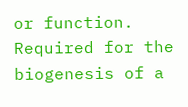or function. Required for the biogenesis of a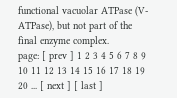functional vacuolar ATPase (V-ATPase), but not part of the final enzyme complex.
page: [ prev ] 1 2 3 4 5 6 7 8 9 10 11 12 13 14 15 16 17 18 19 20 ... [ next ] [ last ]